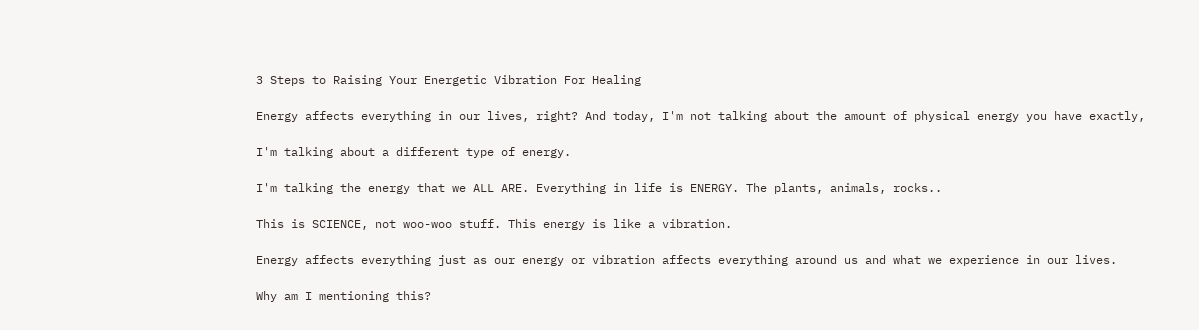3 Steps to Raising Your Energetic Vibration For Healing

Energy affects everything in our lives, right? And today, I'm not talking about the amount of physical energy you have exactly,

I'm talking about a different type of energy.

I'm talking the energy that we ALL ARE. Everything in life is ENERGY. The plants, animals, rocks..

This is SCIENCE, not woo-woo stuff. This energy is like a vibration.

Energy affects everything just as our energy or vibration affects everything around us and what we experience in our lives.

Why am I mentioning this?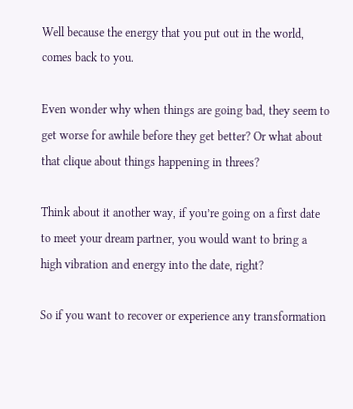Well because the energy that you put out in the world, comes back to you.

Even wonder why when things are going bad, they seem to get worse for awhile before they get better? Or what about that clique about things happening in threes?

Think about it another way, if you’re going on a first date to meet your dream partner, you would want to bring a high vibration and energy into the date, right?

So if you want to recover or experience any transformation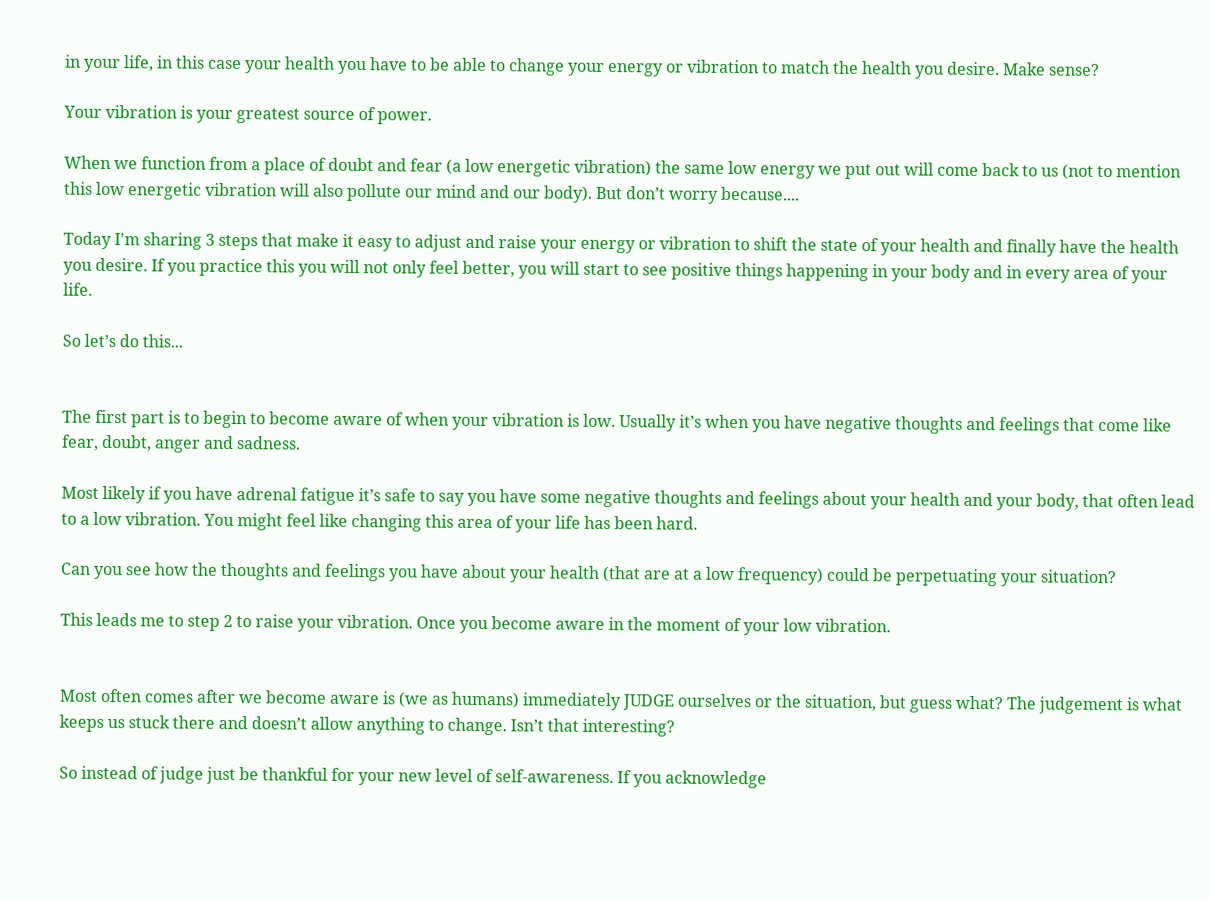in your life, in this case your health you have to be able to change your energy or vibration to match the health you desire. Make sense?

Your vibration is your greatest source of power.

When we function from a place of doubt and fear (a low energetic vibration) the same low energy we put out will come back to us (not to mention this low energetic vibration will also pollute our mind and our body). But don’t worry because....

Today I'm sharing 3 steps that make it easy to adjust and raise your energy or vibration to shift the state of your health and finally have the health you desire. If you practice this you will not only feel better, you will start to see positive things happening in your body and in every area of your life.

So let’s do this...


The first part is to begin to become aware of when your vibration is low. Usually it’s when you have negative thoughts and feelings that come like fear, doubt, anger and sadness.

Most likely if you have adrenal fatigue it’s safe to say you have some negative thoughts and feelings about your health and your body, that often lead to a low vibration. You might feel like changing this area of your life has been hard.

Can you see how the thoughts and feelings you have about your health (that are at a low frequency) could be perpetuating your situation?

This leads me to step 2 to raise your vibration. Once you become aware in the moment of your low vibration.


Most often comes after we become aware is (we as humans) immediately JUDGE ourselves or the situation, but guess what? The judgement is what keeps us stuck there and doesn’t allow anything to change. Isn’t that interesting?

So instead of judge just be thankful for your new level of self-awareness. If you acknowledge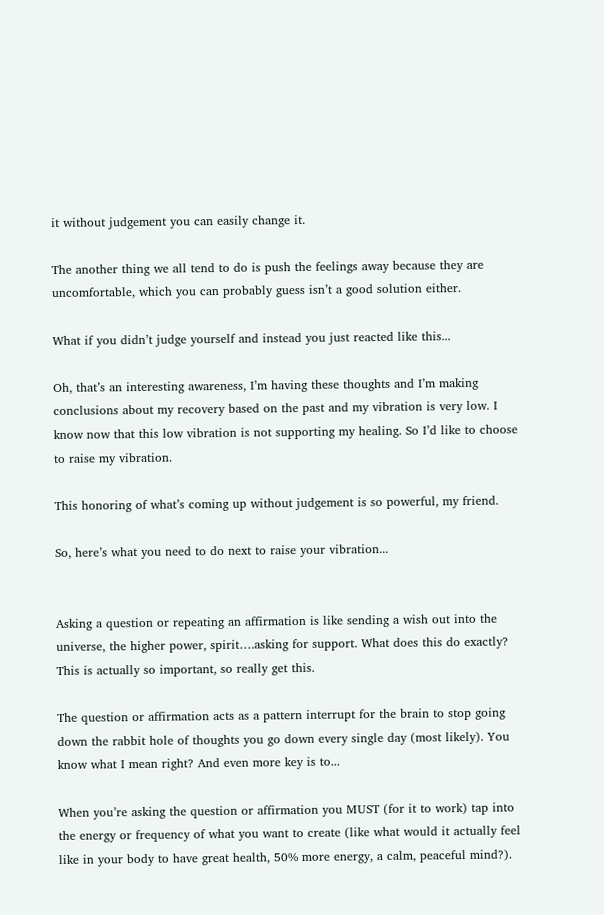it without judgement you can easily change it.

The another thing we all tend to do is push the feelings away because they are uncomfortable, which you can probably guess isn’t a good solution either.

What if you didn’t judge yourself and instead you just reacted like this...

Oh, that’s an interesting awareness, I’m having these thoughts and I’m making conclusions about my recovery based on the past and my vibration is very low. I know now that this low vibration is not supporting my healing. So I’d like to choose to raise my vibration.

This honoring of what’s coming up without judgement is so powerful, my friend.

So, here’s what you need to do next to raise your vibration...


Asking a question or repeating an affirmation is like sending a wish out into the universe, the higher power, spirit….asking for support. What does this do exactly? This is actually so important, so really get this.

The question or affirmation acts as a pattern interrupt for the brain to stop going down the rabbit hole of thoughts you go down every single day (most likely). You know what I mean right? And even more key is to...

When you’re asking the question or affirmation you MUST (for it to work) tap into the energy or frequency of what you want to create (like what would it actually feel like in your body to have great health, 50% more energy, a calm, peaceful mind?).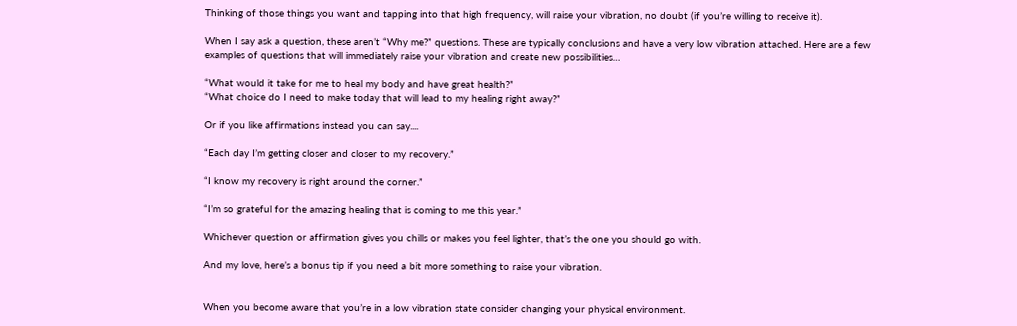Thinking of those things you want and tapping into that high frequency, will raise your vibration, no doubt (if you’re willing to receive it).

When I say ask a question, these aren’t “Why me?” questions. These are typically conclusions and have a very low vibration attached. Here are a few examples of questions that will immediately raise your vibration and create new possibilities…

“What would it take for me to heal my body and have great health?”
“What choice do I need to make today that will lead to my healing right away?”

Or if you like affirmations instead you can say....

“Each day I’m getting closer and closer to my recovery.”

“I know my recovery is right around the corner.”

“I’m so grateful for the amazing healing that is coming to me this year.”

Whichever question or affirmation gives you chills or makes you feel lighter, that’s the one you should go with.

And my love, here’s a bonus tip if you need a bit more something to raise your vibration.


When you become aware that you’re in a low vibration state consider changing your physical environment.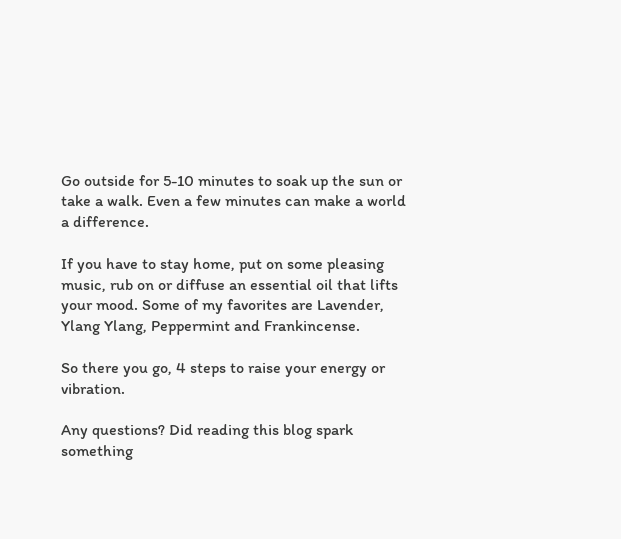Go outside for 5-10 minutes to soak up the sun or take a walk. Even a few minutes can make a world a difference.

If you have to stay home, put on some pleasing music, rub on or diffuse an essential oil that lifts your mood. Some of my favorites are Lavender, Ylang Ylang, Peppermint and Frankincense.

So there you go, 4 steps to raise your energy or vibration.

Any questions? Did reading this blog spark something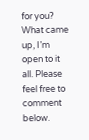for you? What came up, I’m open to it all. Please feel free to comment below.